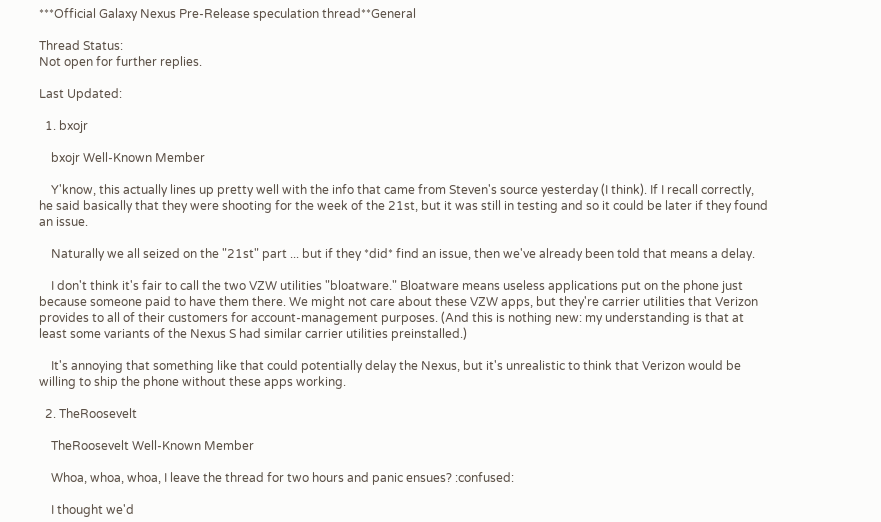***Official Galaxy Nexus Pre-Release speculation thread**General

Thread Status:
Not open for further replies.

Last Updated:

  1. bxojr

    bxojr Well-Known Member

    Y'know, this actually lines up pretty well with the info that came from Steven's source yesterday (I think). If I recall correctly, he said basically that they were shooting for the week of the 21st, but it was still in testing and so it could be later if they found an issue.

    Naturally we all seized on the "21st" part ... but if they *did* find an issue, then we've already been told that means a delay.

    I don't think it's fair to call the two VZW utilities "bloatware." Bloatware means useless applications put on the phone just because someone paid to have them there. We might not care about these VZW apps, but they're carrier utilities that Verizon provides to all of their customers for account-management purposes. (And this is nothing new: my understanding is that at least some variants of the Nexus S had similar carrier utilities preinstalled.)

    It's annoying that something like that could potentially delay the Nexus, but it's unrealistic to think that Verizon would be willing to ship the phone without these apps working.

  2. TheRoosevelt

    TheRoosevelt Well-Known Member

    Whoa, whoa, whoa, I leave the thread for two hours and panic ensues? :confused:

    I thought we'd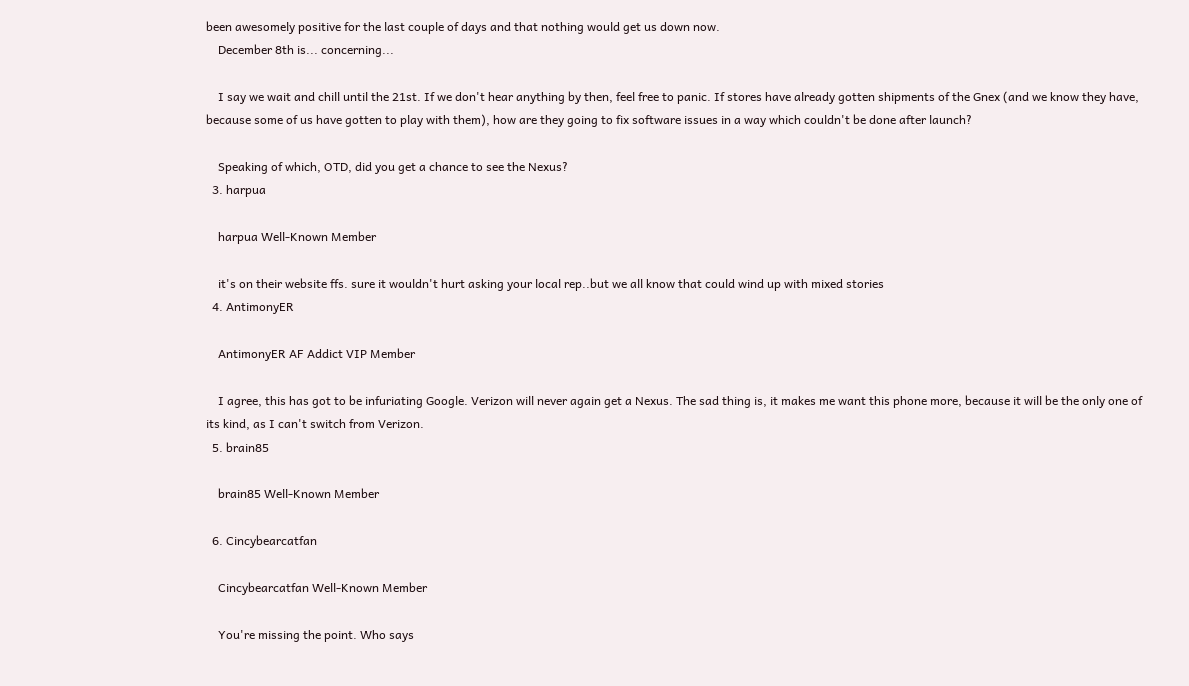been awesomely positive for the last couple of days and that nothing would get us down now.
    December 8th is... concerning...

    I say we wait and chill until the 21st. If we don't hear anything by then, feel free to panic. If stores have already gotten shipments of the Gnex (and we know they have, because some of us have gotten to play with them), how are they going to fix software issues in a way which couldn't be done after launch?

    Speaking of which, OTD, did you get a chance to see the Nexus?
  3. harpua

    harpua Well-Known Member

    it's on their website ffs. sure it wouldn't hurt asking your local rep..but we all know that could wind up with mixed stories
  4. AntimonyER

    AntimonyER AF Addict VIP Member

    I agree, this has got to be infuriating Google. Verizon will never again get a Nexus. The sad thing is, it makes me want this phone more, because it will be the only one of its kind, as I can't switch from Verizon.
  5. brain85

    brain85 Well-Known Member

  6. Cincybearcatfan

    Cincybearcatfan Well-Known Member

    You're missing the point. Who says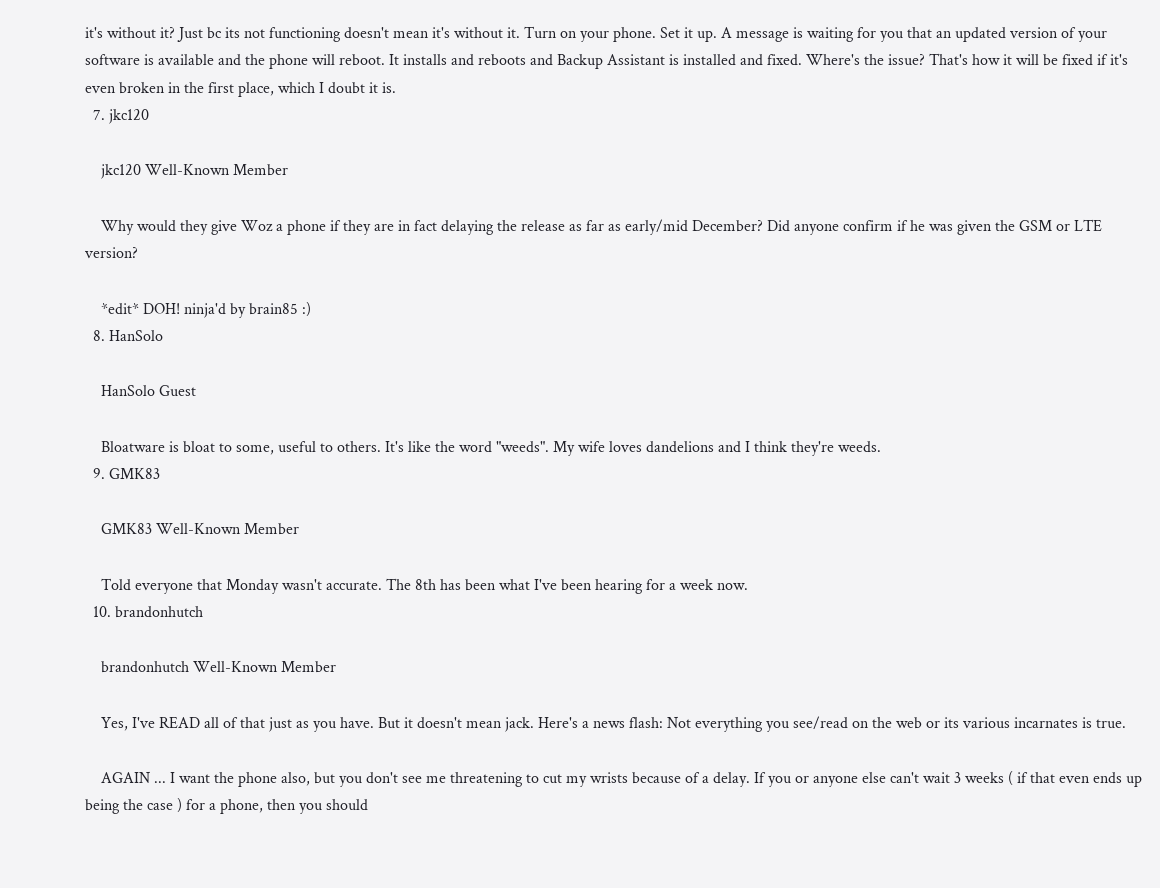it's without it? Just bc its not functioning doesn't mean it's without it. Turn on your phone. Set it up. A message is waiting for you that an updated version of your software is available and the phone will reboot. It installs and reboots and Backup Assistant is installed and fixed. Where's the issue? That's how it will be fixed if it's even broken in the first place, which I doubt it is.
  7. jkc120

    jkc120 Well-Known Member

    Why would they give Woz a phone if they are in fact delaying the release as far as early/mid December? Did anyone confirm if he was given the GSM or LTE version?

    *edit* DOH! ninja'd by brain85 :)
  8. HanSolo

    HanSolo Guest

    Bloatware is bloat to some, useful to others. It's like the word "weeds". My wife loves dandelions and I think they're weeds.
  9. GMK83

    GMK83 Well-Known Member

    Told everyone that Monday wasn't accurate. The 8th has been what I've been hearing for a week now.
  10. brandonhutch

    brandonhutch Well-Known Member

    Yes, I've READ all of that just as you have. But it doesn't mean jack. Here's a news flash: Not everything you see/read on the web or its various incarnates is true.

    AGAIN ... I want the phone also, but you don't see me threatening to cut my wrists because of a delay. If you or anyone else can't wait 3 weeks ( if that even ends up being the case ) for a phone, then you should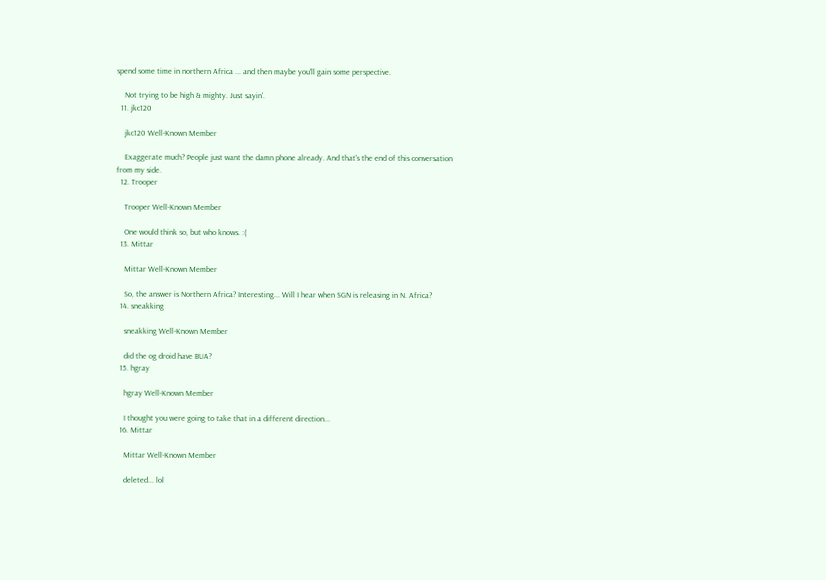spend some time in northern Africa ... and then maybe you'll gain some perspective.

    Not trying to be high & mighty. Just sayin'.
  11. jkc120

    jkc120 Well-Known Member

    Exaggerate much? People just want the damn phone already. And that's the end of this conversation from my side.
  12. Trooper

    Trooper Well-Known Member

    One would think so, but who knows. :(
  13. Mittar

    Mittar Well-Known Member

    So, the answer is Northern Africa? Interesting... Will I hear when SGN is releasing in N. Africa?
  14. sneakking

    sneakking Well-Known Member

    did the og droid have BUA?
  15. hgray

    hgray Well-Known Member

    I thought you were going to take that in a different direction...
  16. Mittar

    Mittar Well-Known Member

    deleted... lol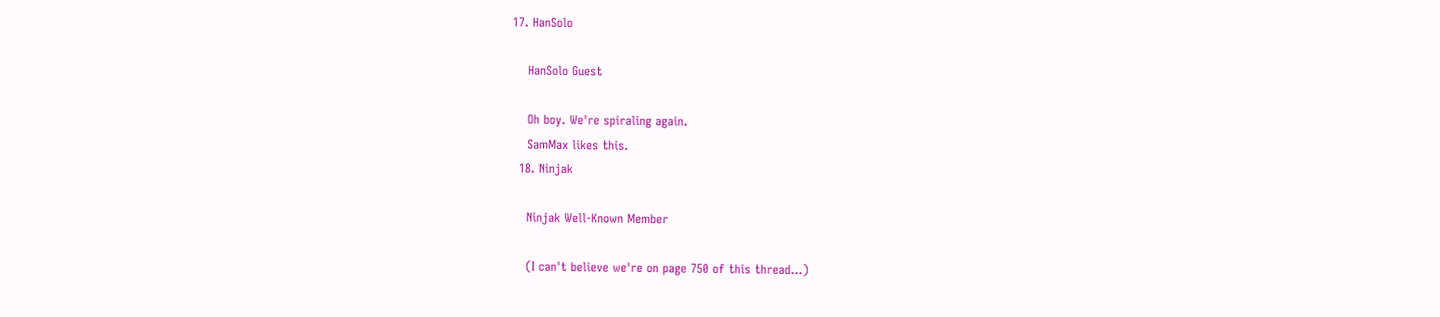17. HanSolo

    HanSolo Guest

    Oh boy. We're spiraling again.
    SamMax likes this.
  18. Ninjak

    Ninjak Well-Known Member

    (I can't believe we're on page 750 of this thread...)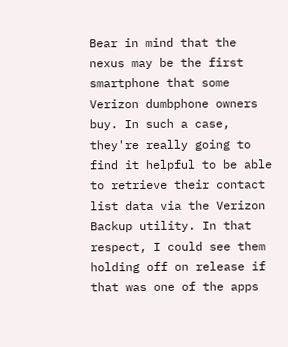Bear in mind that the nexus may be the first smartphone that some Verizon dumbphone owners buy. In such a case, they're really going to find it helpful to be able to retrieve their contact list data via the Verizon Backup utility. In that respect, I could see them holding off on release if that was one of the apps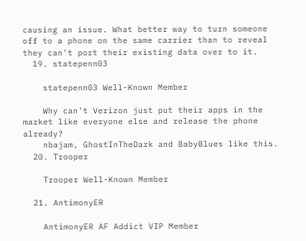causing an issue. What better way to turn someone off to a phone on the same carrier than to reveal they can't port their existing data over to it.
  19. statepenn03

    statepenn03 Well-Known Member

    Why can't Verizon just put their apps in the market like everyone else and release the phone already?
    nbajam, GhostInTheDark and BabyBlues like this.
  20. Trooper

    Trooper Well-Known Member

  21. AntimonyER

    AntimonyER AF Addict VIP Member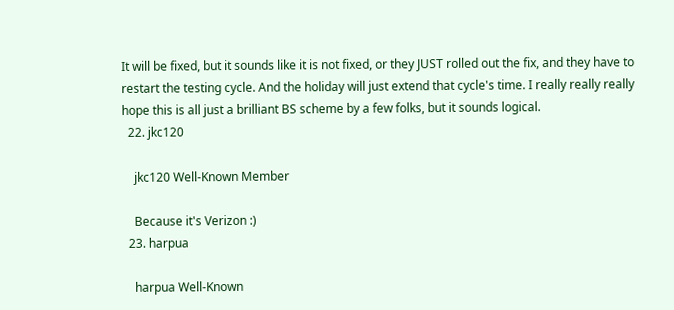It will be fixed, but it sounds like it is not fixed, or they JUST rolled out the fix, and they have to restart the testing cycle. And the holiday will just extend that cycle's time. I really really really hope this is all just a brilliant BS scheme by a few folks, but it sounds logical.
  22. jkc120

    jkc120 Well-Known Member

    Because it's Verizon :)
  23. harpua

    harpua Well-Known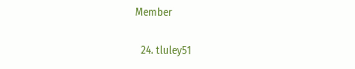Member

  24. tluley51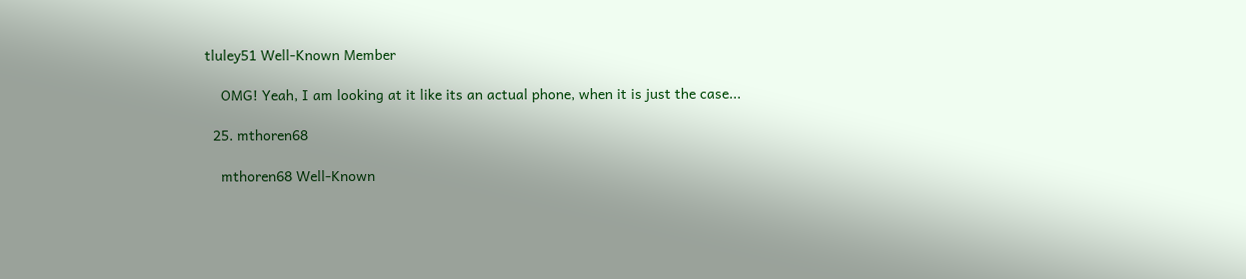tluley51 Well-Known Member

    OMG! Yeah, I am looking at it like its an actual phone, when it is just the case...

  25. mthoren68

    mthoren68 Well-Known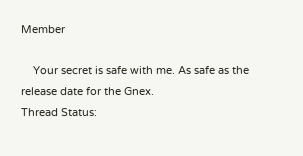Member

    Your secret is safe with me. As safe as the release date for the Gnex.
Thread Status: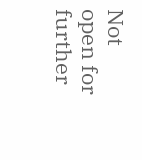Not open for further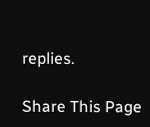replies.

Share This Page